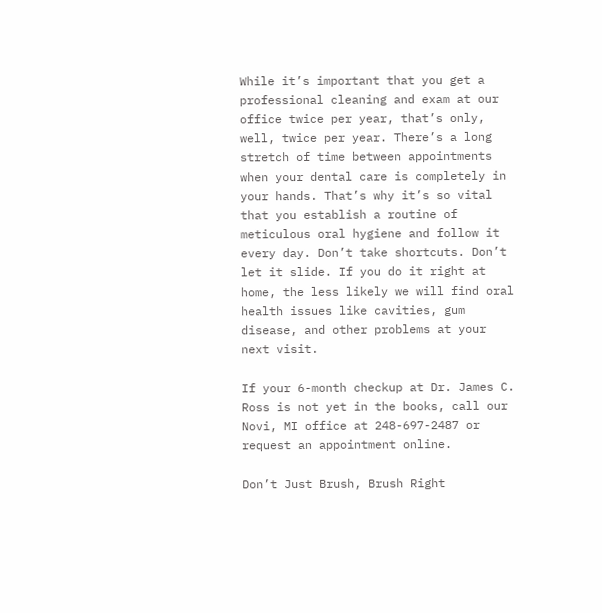While it’s important that you get a professional cleaning and exam at our office twice per year, that’s only, well, twice per year. There’s a long stretch of time between appointments when your dental care is completely in your hands. That’s why it’s so vital that you establish a routine of meticulous oral hygiene and follow it every day. Don’t take shortcuts. Don’t let it slide. If you do it right at home, the less likely we will find oral health issues like cavities, gum disease, and other problems at your next visit.

If your 6-month checkup at Dr. James C. Ross is not yet in the books, call our Novi, MI office at 248-697-2487 or request an appointment online.

Don’t Just Brush, Brush Right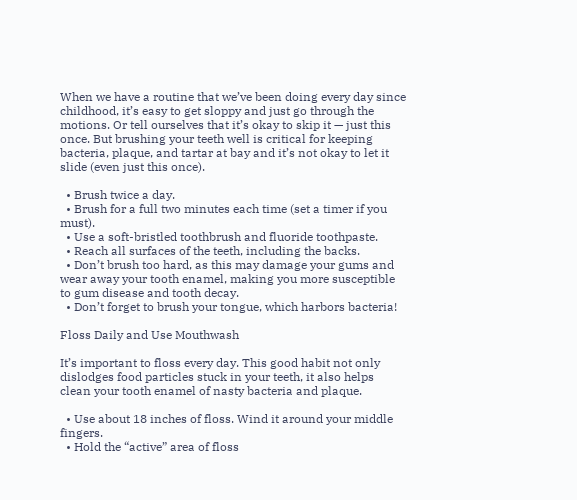When we have a routine that we’ve been doing every day since childhood, it’s easy to get sloppy and just go through the motions. Or tell ourselves that it’s okay to skip it — just this once. But brushing your teeth well is critical for keeping bacteria, plaque, and tartar at bay and it’s not okay to let it slide (even just this once).

  • Brush twice a day.
  • Brush for a full two minutes each time (set a timer if you must).
  • Use a soft-bristled toothbrush and fluoride toothpaste.
  • Reach all surfaces of the teeth, including the backs.
  • Don’t brush too hard, as this may damage your gums and wear away your tooth enamel, making you more susceptible to gum disease and tooth decay.
  • Don’t forget to brush your tongue, which harbors bacteria!

Floss Daily and Use Mouthwash

It’s important to floss every day. This good habit not only dislodges food particles stuck in your teeth, it also helps clean your tooth enamel of nasty bacteria and plaque.

  • Use about 18 inches of floss. Wind it around your middle fingers.
  • Hold the “active” area of floss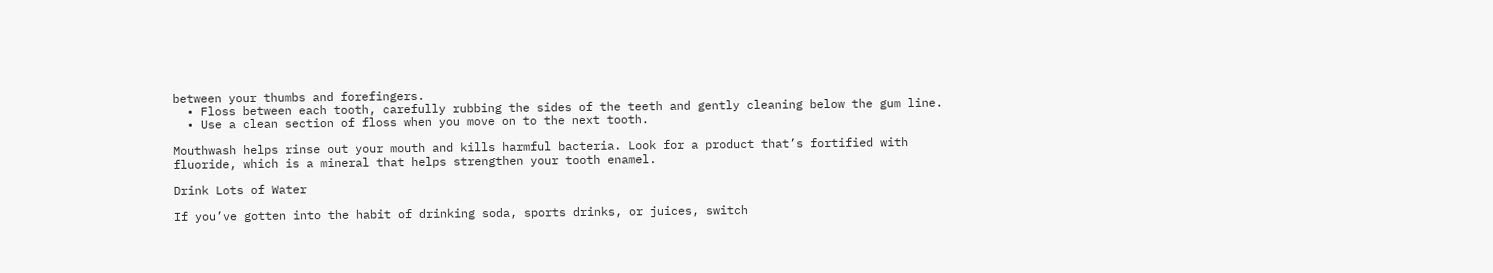between your thumbs and forefingers.
  • Floss between each tooth, carefully rubbing the sides of the teeth and gently cleaning below the gum line.
  • Use a clean section of floss when you move on to the next tooth.

Mouthwash helps rinse out your mouth and kills harmful bacteria. Look for a product that’s fortified with fluoride, which is a mineral that helps strengthen your tooth enamel.

Drink Lots of Water

If you’ve gotten into the habit of drinking soda, sports drinks, or juices, switch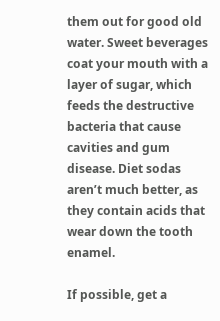them out for good old water. Sweet beverages coat your mouth with a layer of sugar, which feeds the destructive bacteria that cause cavities and gum disease. Diet sodas aren’t much better, as they contain acids that wear down the tooth enamel.

If possible, get a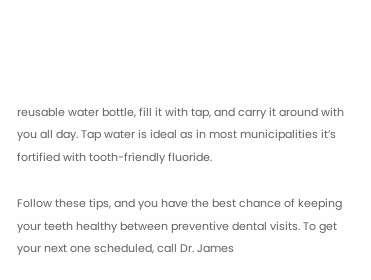reusable water bottle, fill it with tap, and carry it around with you all day. Tap water is ideal as in most municipalities it’s fortified with tooth-friendly fluoride.

Follow these tips, and you have the best chance of keeping your teeth healthy between preventive dental visits. To get your next one scheduled, call Dr. James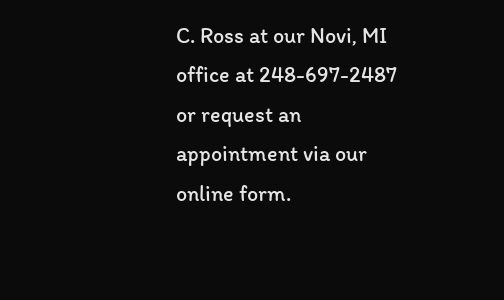C. Ross at our Novi, MI office at 248-697-2487 or request an appointment via our online form.